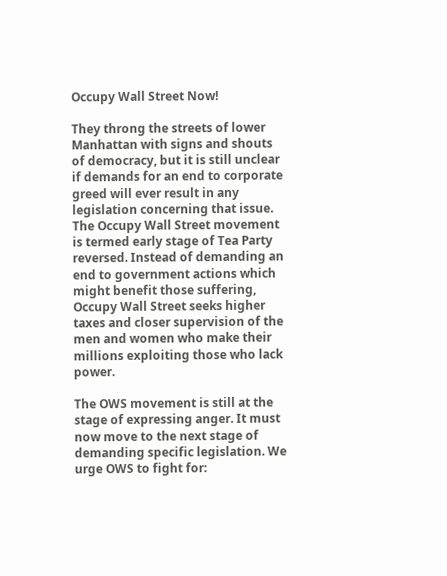Occupy Wall Street Now!

They throng the streets of lower Manhattan with signs and shouts of democracy, but it is still unclear if demands for an end to corporate greed will ever result in any legislation concerning that issue. The Occupy Wall Street movement is termed early stage of Tea Party reversed. Instead of demanding an end to government actions which might benefit those suffering, Occupy Wall Street seeks higher taxes and closer supervision of the men and women who make their millions exploiting those who lack power.

The OWS movement is still at the stage of expressing anger. It must now move to the next stage of demanding specific legislation. We urge OWS to fight for: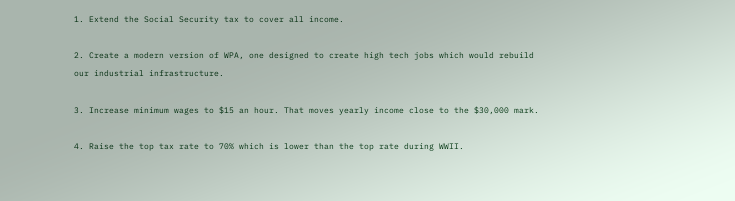1. Extend the Social Security tax to cover all income.

2. Create a modern version of WPA, one designed to create high tech jobs which would rebuild our industrial infrastructure.

3. Increase minimum wages to $15 an hour. That moves yearly income close to the $30,000 mark.

4. Raise the top tax rate to 70% which is lower than the top rate during WWII.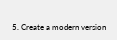5. Create a modern version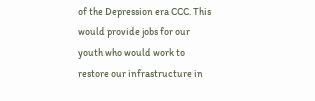of the Depression era CCC. This would provide jobs for our youth who would work to restore our infrastructure in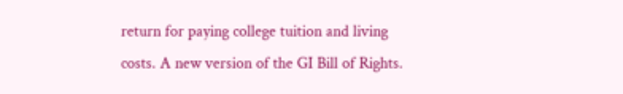return for paying college tuition and living costs. A new version of the GI Bill of Rights.